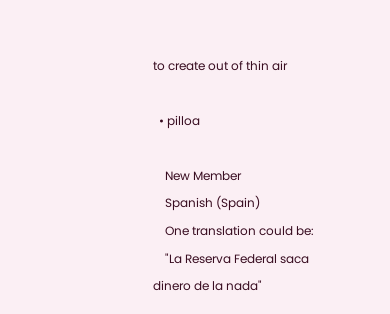to create out of thin air

  • pilloa

    New Member
    Spanish (Spain)
    One translation could be:
    "La Reserva Federal saca dinero de la nada"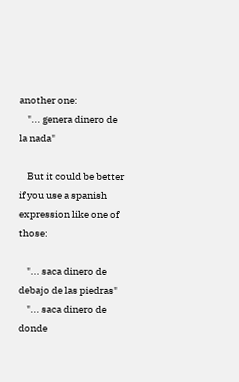another one:
    "... genera dinero de la nada"

    But it could be better if you use a spanish expression like one of those:

    "... saca dinero de debajo de las piedras"
    "... saca dinero de donde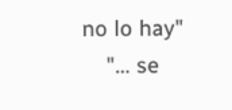no lo hay"
    "... se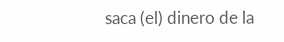saca (el) dinero de la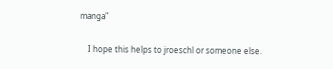manga"

    I hope this helps to jroeschl or someone else.